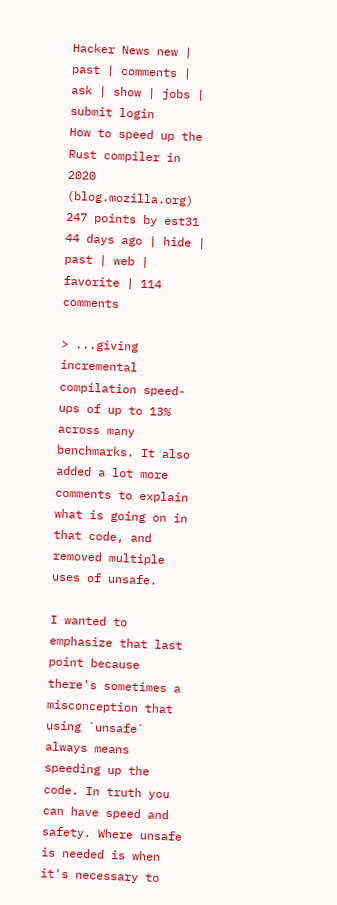Hacker News new | past | comments | ask | show | jobs | submit login
How to speed up the Rust compiler in 2020 (blog.mozilla.org)
247 points by est31 44 days ago | hide | past | web | favorite | 114 comments

> ...giving incremental compilation speed-ups of up to 13% across many benchmarks. It also added a lot more comments to explain what is going on in that code, and removed multiple uses of unsafe.

I wanted to emphasize that last point because there's sometimes a misconception that using `unsafe` always means speeding up the code. In truth you can have speed and safety. Where unsafe is needed is when it's necessary to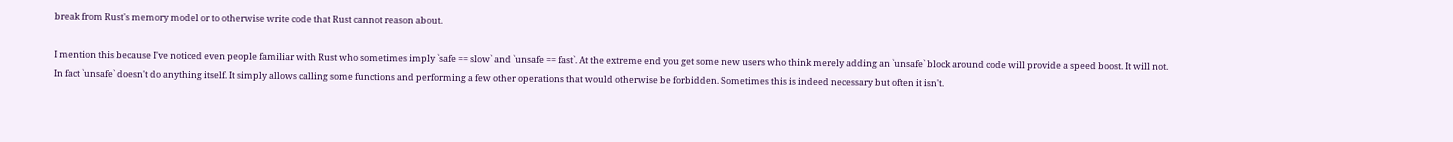break from Rust's memory model or to otherwise write code that Rust cannot reason about.

I mention this because I've noticed even people familiar with Rust who sometimes imply `safe == slow` and `unsafe == fast`. At the extreme end you get some new users who think merely adding an `unsafe` block around code will provide a speed boost. It will not. In fact `unsafe` doesn't do anything itself. It simply allows calling some functions and performing a few other operations that would otherwise be forbidden. Sometimes this is indeed necessary but often it isn't.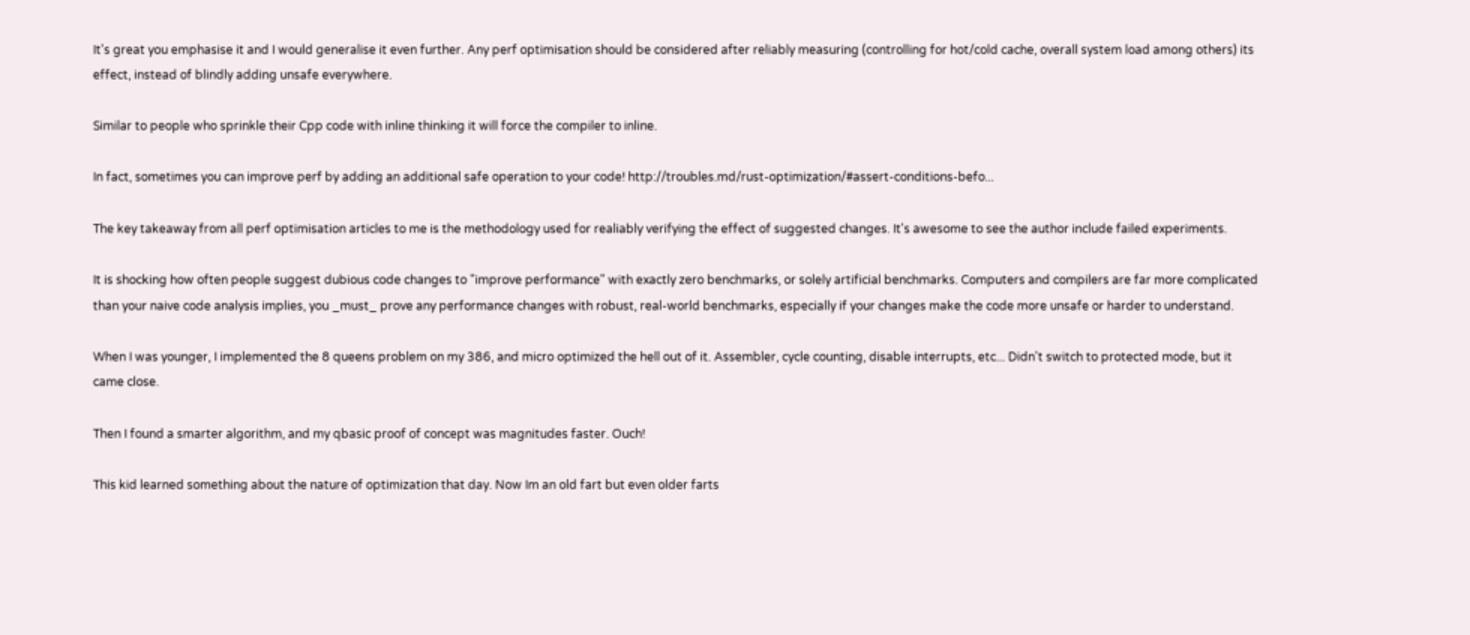It's great you emphasise it and I would generalise it even further. Any perf optimisation should be considered after reliably measuring (controlling for hot/cold cache, overall system load among others) its effect, instead of blindly adding unsafe everywhere.

Similar to people who sprinkle their Cpp code with inline thinking it will force the compiler to inline.

In fact, sometimes you can improve perf by adding an additional safe operation to your code! http://troubles.md/rust-optimization/#assert-conditions-befo...

The key takeaway from all perf optimisation articles to me is the methodology used for realiably verifying the effect of suggested changes. It's awesome to see the author include failed experiments.

It is shocking how often people suggest dubious code changes to "improve performance" with exactly zero benchmarks, or solely artificial benchmarks. Computers and compilers are far more complicated than your naive code analysis implies, you _must_ prove any performance changes with robust, real-world benchmarks, especially if your changes make the code more unsafe or harder to understand.

When I was younger, I implemented the 8 queens problem on my 386, and micro optimized the hell out of it. Assembler, cycle counting, disable interrupts, etc... Didn't switch to protected mode, but it came close.

Then I found a smarter algorithm, and my qbasic proof of concept was magnitudes faster. Ouch!

This kid learned something about the nature of optimization that day. Now Im an old fart but even older farts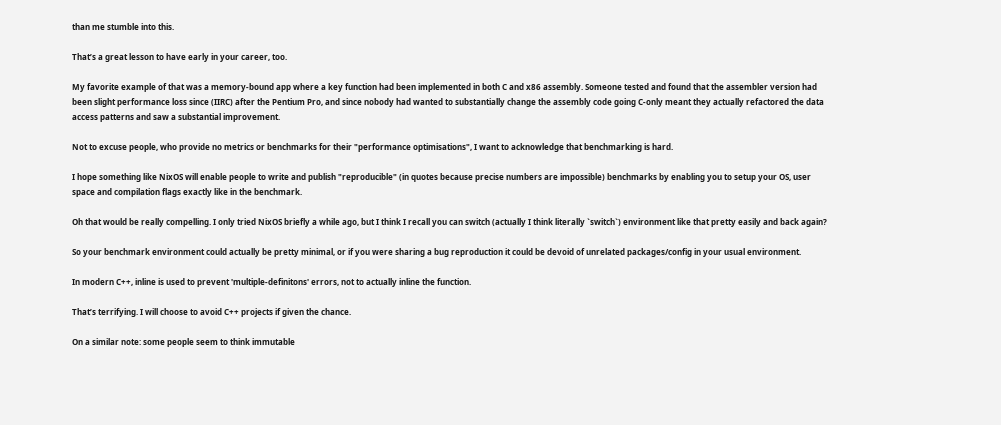than me stumble into this.

That’s a great lesson to have early in your career, too.

My favorite example of that was a memory-bound app where a key function had been implemented in both C and x86 assembly. Someone tested and found that the assembler version had been slight performance loss since (IIRC) after the Pentium Pro, and since nobody had wanted to substantially change the assembly code going C-only meant they actually refactored the data access patterns and saw a substantial improvement.

Not to excuse people, who provide no metrics or benchmarks for their "performance optimisations", I want to acknowledge that benchmarking is hard.

I hope something like NixOS will enable people to write and publish "reproducible" (in quotes because precise numbers are impossible) benchmarks by enabling you to setup your OS, user space and compilation flags exactly like in the benchmark.

Oh that would be really compelling. I only tried NixOS briefly a while ago, but I think I recall you can switch (actually I think literally `switch`) environment like that pretty easily and back again?

So your benchmark environment could actually be pretty minimal, or if you were sharing a bug reproduction it could be devoid of unrelated packages/config in your usual environment.

In modern C++, inline is used to prevent 'multiple-definitons' errors, not to actually inline the function.

That’s terrifying. I will choose to avoid C++ projects if given the chance.

On a similar note: some people seem to think immutable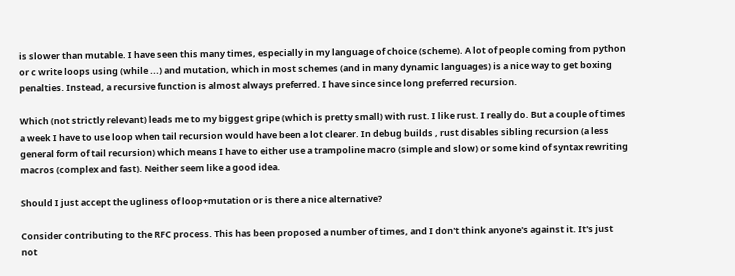is slower than mutable. I have seen this many times, especially in my language of choice (scheme). A lot of people coming from python or c write loops using (while ...) and mutation, which in most schemes (and in many dynamic languages) is a nice way to get boxing penalties. Instead, a recursive function is almost always preferred. I have since since long preferred recursion.

Which (not strictly relevant) leads me to my biggest gripe (which is pretty small) with rust. I like rust. I really do. But a couple of times a week I have to use loop when tail recursion would have been a lot clearer. In debug builds , rust disables sibling recursion (a less general form of tail recursion) which means I have to either use a trampoline macro (simple and slow) or some kind of syntax rewriting macros (complex and fast). Neither seem like a good idea.

Should I just accept the ugliness of loop+mutation or is there a nice alternative?

Consider contributing to the RFC process. This has been proposed a number of times, and I don't think anyone's against it. It's just not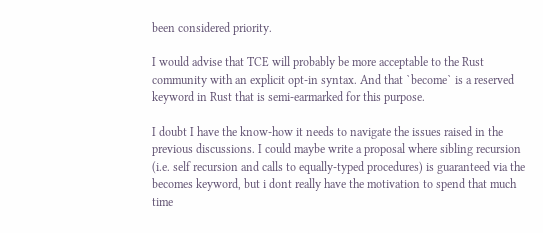been considered priority.

I would advise that TCE will probably be more acceptable to the Rust community with an explicit opt-in syntax. And that `become` is a reserved keyword in Rust that is semi-earmarked for this purpose.

I doubt I have the know-how it needs to navigate the issues raised in the previous discussions. I could maybe write a proposal where sibling recursion (i.e. self recursion and calls to equally-typed procedures) is guaranteed via the becomes keyword, but i dont really have the motivation to spend that much time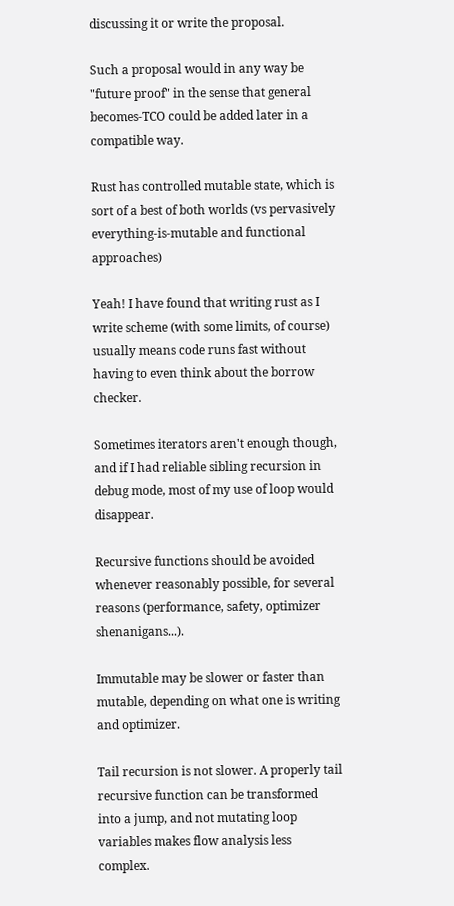discussing it or write the proposal.

Such a proposal would in any way be "future proof" in the sense that general becomes-TCO could be added later in a compatible way.

Rust has controlled mutable state, which is sort of a best of both worlds (vs pervasively everything-is-mutable and functional approaches)

Yeah! I have found that writing rust as I write scheme (with some limits, of course) usually means code runs fast without having to even think about the borrow checker.

Sometimes iterators aren't enough though, and if I had reliable sibling recursion in debug mode, most of my use of loop would disappear.

Recursive functions should be avoided whenever reasonably possible, for several reasons (performance, safety, optimizer shenanigans...).

Immutable may be slower or faster than mutable, depending on what one is writing and optimizer.

Tail recursion is not slower. A properly tail recursive function can be transformed into a jump, and not mutating loop variables makes flow analysis less complex.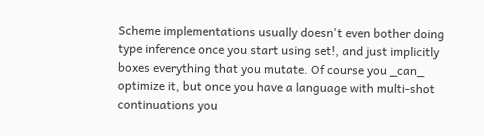Scheme implementations usually doesn't even bother doing type inference once you start using set!, and just implicitly boxes everything that you mutate. Of course you _can_ optimize it, but once you have a language with multi-shot continuations you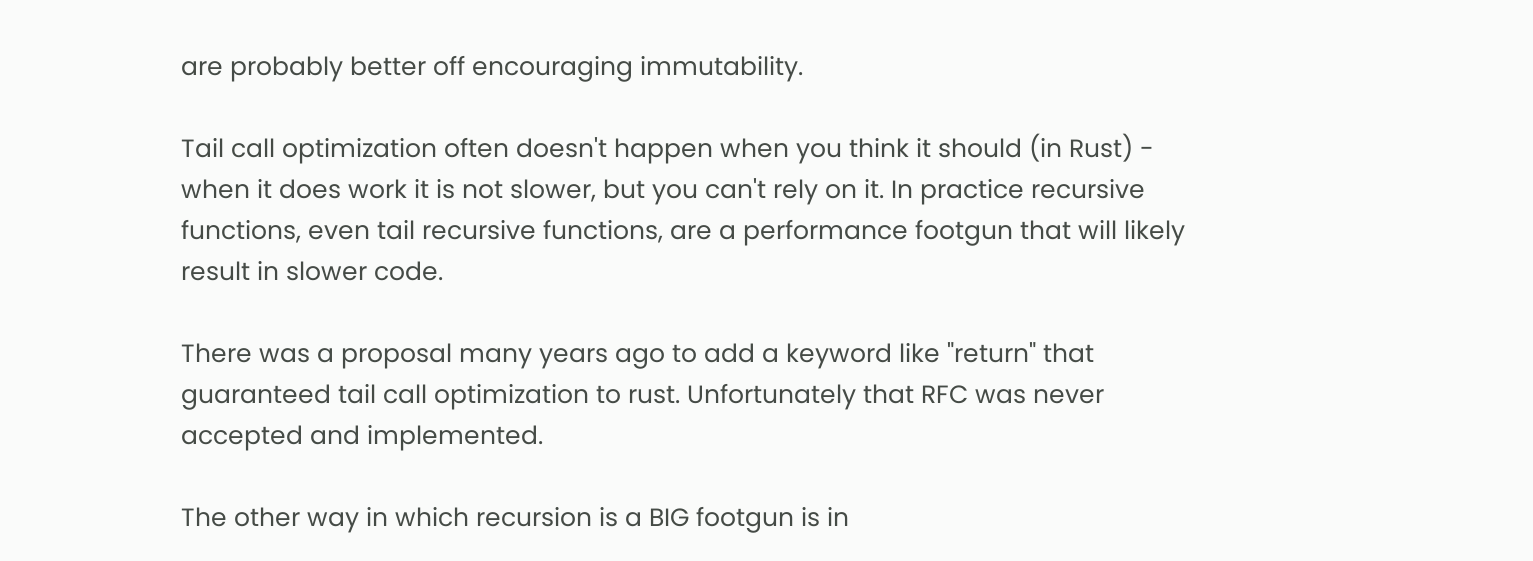are probably better off encouraging immutability.

Tail call optimization often doesn't happen when you think it should (in Rust) - when it does work it is not slower, but you can't rely on it. In practice recursive functions, even tail recursive functions, are a performance footgun that will likely result in slower code.

There was a proposal many years ago to add a keyword like "return" that guaranteed tail call optimization to rust. Unfortunately that RFC was never accepted and implemented.

The other way in which recursion is a BIG footgun is in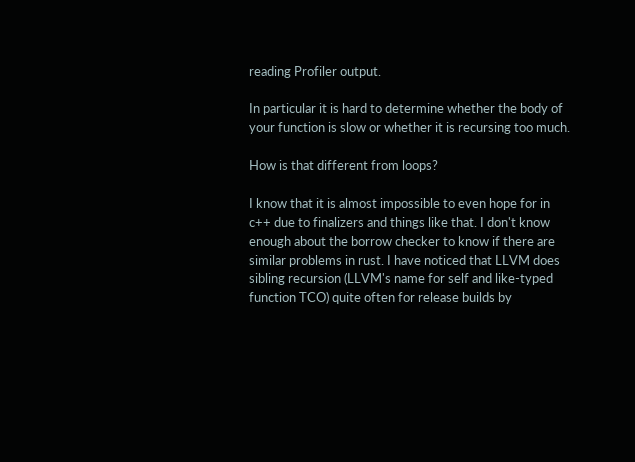reading Profiler output.

In particular it is hard to determine whether the body of your function is slow or whether it is recursing too much.

How is that different from loops?

I know that it is almost impossible to even hope for in c++ due to finalizers and things like that. I don't know enough about the borrow checker to know if there are similar problems in rust. I have noticed that LLVM does sibling recursion (LLVM's name for self and like-typed function TCO) quite often for release builds by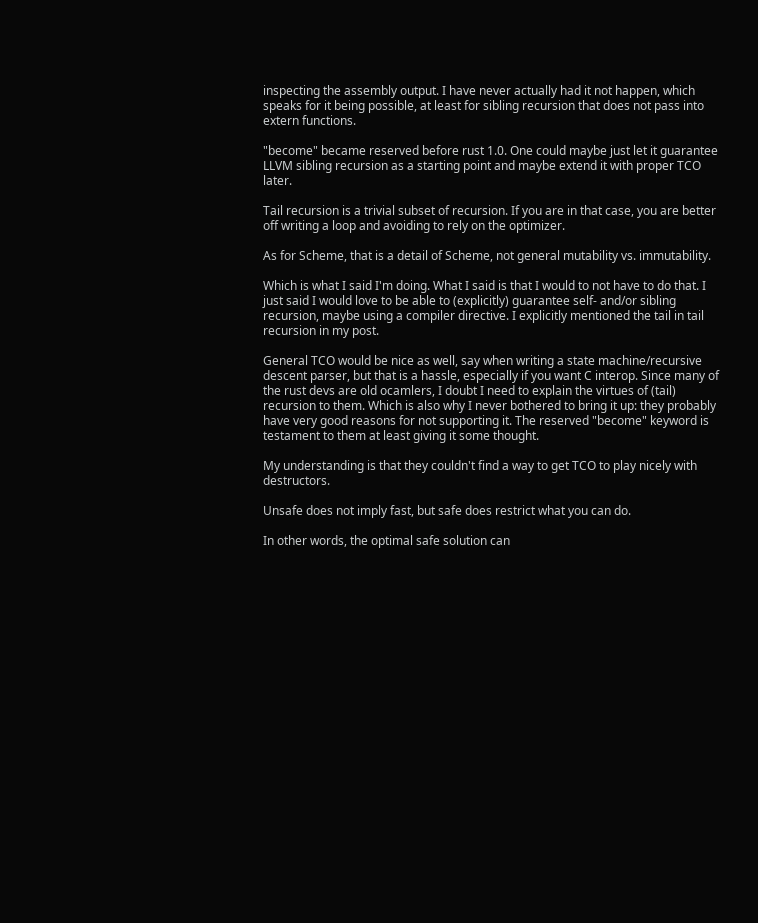inspecting the assembly output. I have never actually had it not happen, which speaks for it being possible, at least for sibling recursion that does not pass into extern functions.

"become" became reserved before rust 1.0. One could maybe just let it guarantee LLVM sibling recursion as a starting point and maybe extend it with proper TCO later.

Tail recursion is a trivial subset of recursion. If you are in that case, you are better off writing a loop and avoiding to rely on the optimizer.

As for Scheme, that is a detail of Scheme, not general mutability vs. immutability.

Which is what I said I'm doing. What I said is that I would to not have to do that. I just said I would love to be able to (explicitly) guarantee self- and/or sibling recursion, maybe using a compiler directive. I explicitly mentioned the tail in tail recursion in my post.

General TCO would be nice as well, say when writing a state machine/recursive descent parser, but that is a hassle, especially if you want C interop. Since many of the rust devs are old ocamlers, I doubt I need to explain the virtues of (tail) recursion to them. Which is also why I never bothered to bring it up: they probably have very good reasons for not supporting it. The reserved "become" keyword is testament to them at least giving it some thought.

My understanding is that they couldn't find a way to get TCO to play nicely with destructors.

Unsafe does not imply fast, but safe does restrict what you can do.

In other words, the optimal safe solution can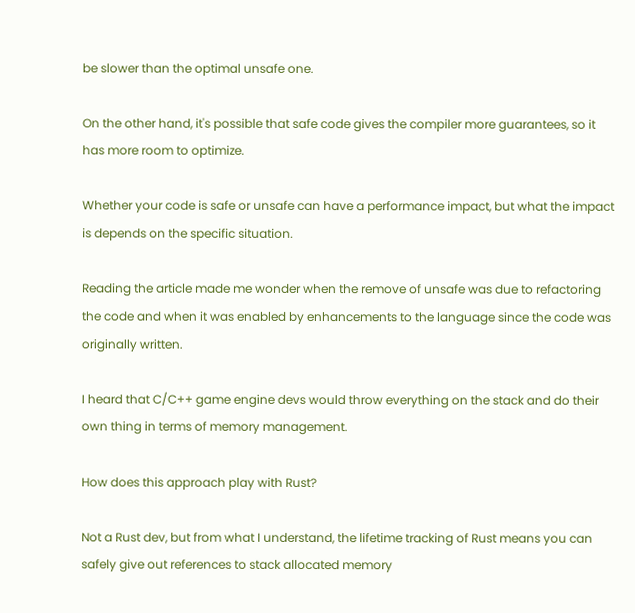be slower than the optimal unsafe one.

On the other hand, it's possible that safe code gives the compiler more guarantees, so it has more room to optimize.

Whether your code is safe or unsafe can have a performance impact, but what the impact is depends on the specific situation.

Reading the article made me wonder when the remove of unsafe was due to refactoring the code and when it was enabled by enhancements to the language since the code was originally written.

I heard that C/C++ game engine devs would throw everything on the stack and do their own thing in terms of memory management.

How does this approach play with Rust?

Not a Rust dev, but from what I understand, the lifetime tracking of Rust means you can safely give out references to stack allocated memory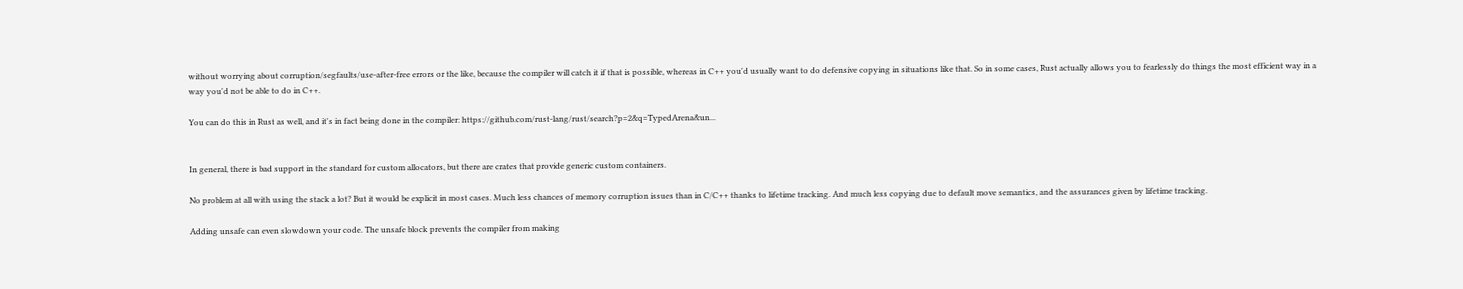without worrying about corruption/segfaults/use-after-free errors or the like, because the compiler will catch it if that is possible, whereas in C++ you'd usually want to do defensive copying in situations like that. So in some cases, Rust actually allows you to fearlessly do things the most efficient way in a way you'd not be able to do in C++.

You can do this in Rust as well, and it's in fact being done in the compiler: https://github.com/rust-lang/rust/search?p=2&q=TypedArena&un...


In general, there is bad support in the standard for custom allocators, but there are crates that provide generic custom containers.

No problem at all with using the stack a lot? But it would be explicit in most cases. Much less chances of memory corruption issues than in C/C++ thanks to lifetime tracking. And much less copying due to default move semantics, and the assurances given by lifetime tracking.

Adding unsafe can even slowdown your code. The unsafe block prevents the compiler from making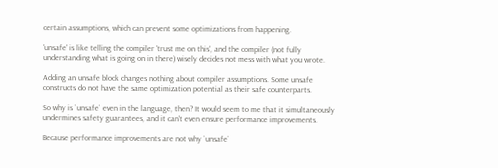certain assumptions, which can prevent some optimizations from happening.

'unsafe' is like telling the compiler 'trust me on this', and the compiler (not fully understanding what is going on in there) wisely decides not mess with what you wrote.

Adding an unsafe block changes nothing about compiler assumptions. Some unsafe constructs do not have the same optimization potential as their safe counterparts.

So why is `unsafe` even in the language, then? It would seem to me that it simultaneously undermines safety guarantees, and it can't even ensure performance improvements.

Because performance improvements are not why `unsafe`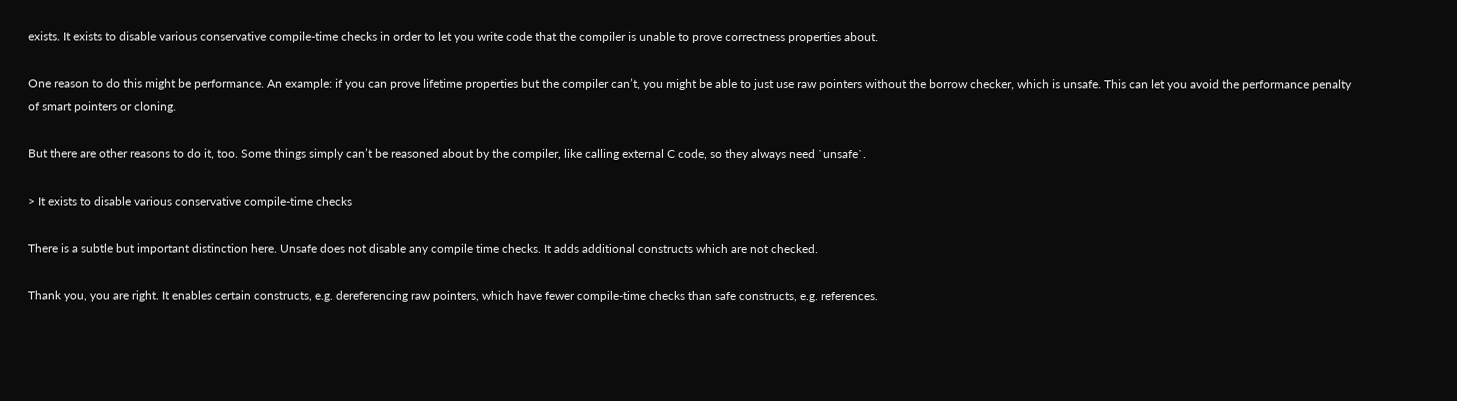exists. It exists to disable various conservative compile-time checks in order to let you write code that the compiler is unable to prove correctness properties about.

One reason to do this might be performance. An example: if you can prove lifetime properties but the compiler can’t, you might be able to just use raw pointers without the borrow checker, which is unsafe. This can let you avoid the performance penalty of smart pointers or cloning.

But there are other reasons to do it, too. Some things simply can’t be reasoned about by the compiler, like calling external C code, so they always need `unsafe`.

> It exists to disable various conservative compile-time checks

There is a subtle but important distinction here. Unsafe does not disable any compile time checks. It adds additional constructs which are not checked.

Thank you, you are right. It enables certain constructs, e.g. dereferencing raw pointers, which have fewer compile-time checks than safe constructs, e.g. references.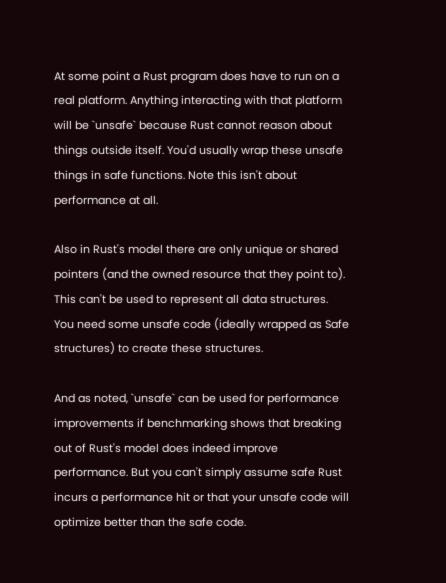At some point a Rust program does have to run on a real platform. Anything interacting with that platform will be `unsafe` because Rust cannot reason about things outside itself. You'd usually wrap these unsafe things in safe functions. Note this isn't about performance at all.

Also in Rust's model there are only unique or shared pointers (and the owned resource that they point to). This can't be used to represent all data structures. You need some unsafe code (ideally wrapped as Safe structures) to create these structures.

And as noted, `unsafe` can be used for performance improvements if benchmarking shows that breaking out of Rust's model does indeed improve performance. But you can't simply assume safe Rust incurs a performance hit or that your unsafe code will optimize better than the safe code.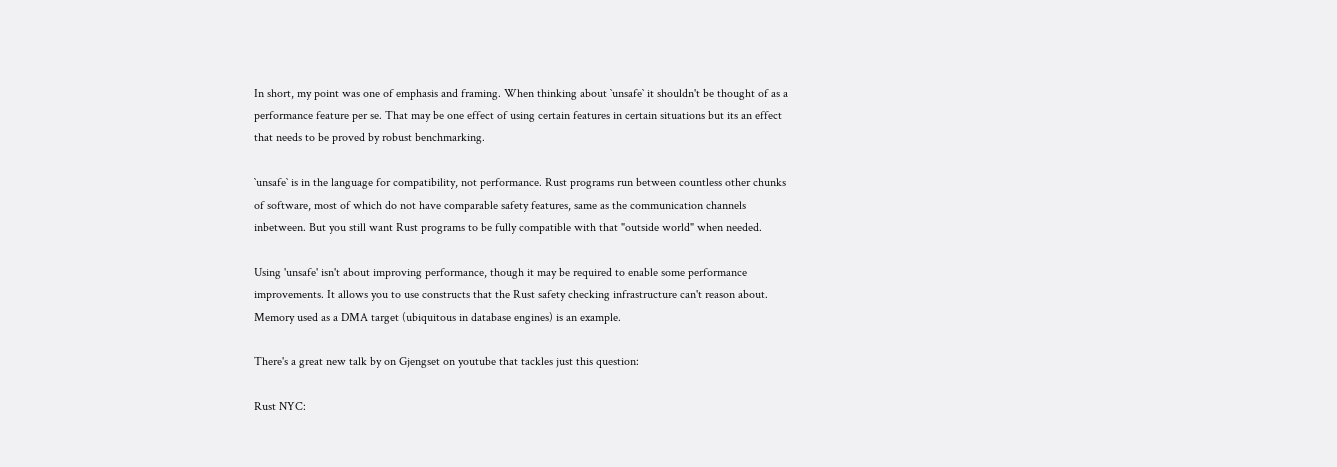In short, my point was one of emphasis and framing. When thinking about `unsafe` it shouldn't be thought of as a performance feature per se. That may be one effect of using certain features in certain situations but its an effect that needs to be proved by robust benchmarking.

`unsafe` is in the language for compatibility, not performance. Rust programs run between countless other chunks of software, most of which do not have comparable safety features, same as the communication channels inbetween. But you still want Rust programs to be fully compatible with that "outside world" when needed.

Using 'unsafe' isn't about improving performance, though it may be required to enable some performance improvements. It allows you to use constructs that the Rust safety checking infrastructure can't reason about. Memory used as a DMA target (ubiquitous in database engines) is an example.

There's a great new talk by on Gjengset on youtube that tackles just this question:

Rust NYC: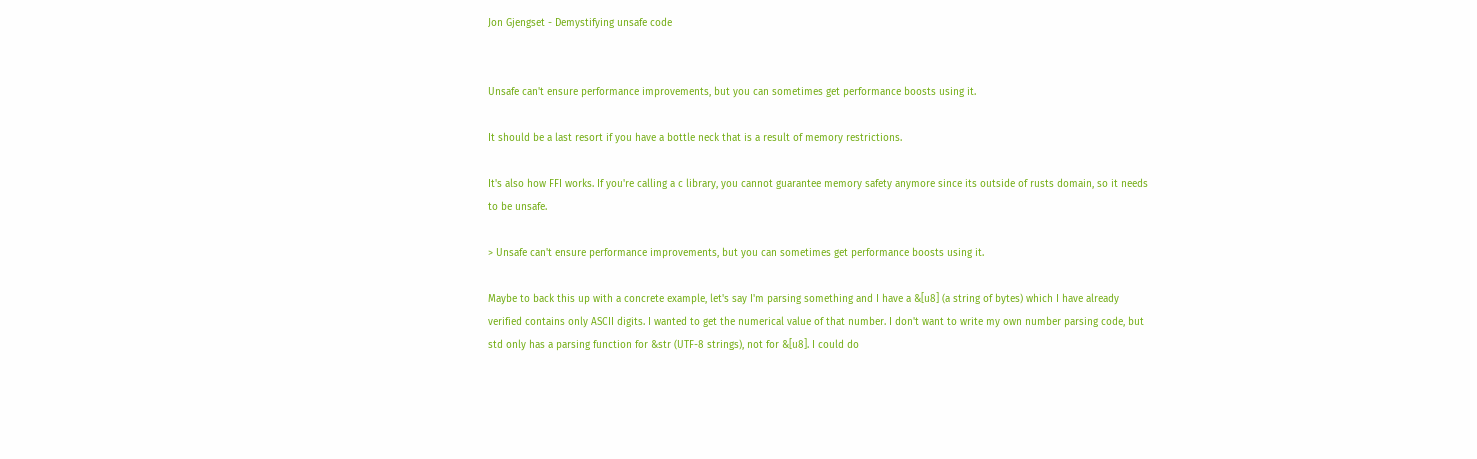Jon Gjengset - Demystifying unsafe code


Unsafe can't ensure performance improvements, but you can sometimes get performance boosts using it.

It should be a last resort if you have a bottle neck that is a result of memory restrictions.

It's also how FFI works. If you're calling a c library, you cannot guarantee memory safety anymore since its outside of rusts domain, so it needs to be unsafe.

> Unsafe can't ensure performance improvements, but you can sometimes get performance boosts using it.

Maybe to back this up with a concrete example, let's say I'm parsing something and I have a &[u8] (a string of bytes) which I have already verified contains only ASCII digits. I wanted to get the numerical value of that number. I don't want to write my own number parsing code, but std only has a parsing function for &str (UTF-8 strings), not for &[u8]. I could do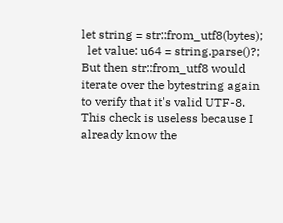let string = str::from_utf8(bytes);
  let value: u64 = string.parse()?;
But then str::from_utf8 would iterate over the bytestring again to verify that it's valid UTF-8. This check is useless because I already know the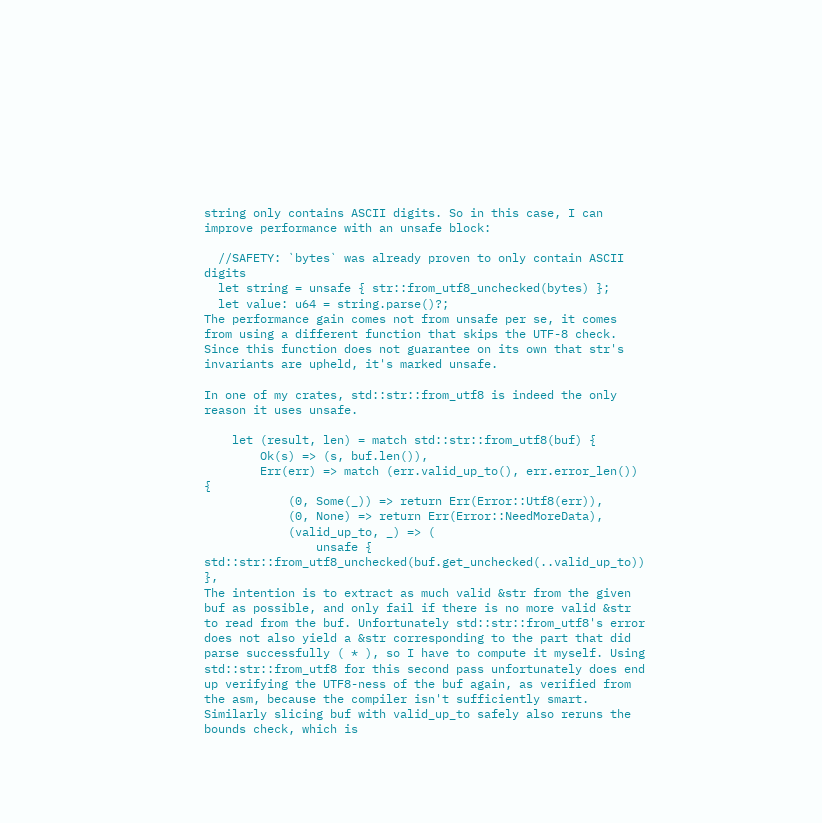string only contains ASCII digits. So in this case, I can improve performance with an unsafe block:

  //SAFETY: `bytes` was already proven to only contain ASCII digits
  let string = unsafe { str::from_utf8_unchecked(bytes) };
  let value: u64 = string.parse()?;
The performance gain comes not from unsafe per se, it comes from using a different function that skips the UTF-8 check. Since this function does not guarantee on its own that str's invariants are upheld, it's marked unsafe.

In one of my crates, std::str::from_utf8 is indeed the only reason it uses unsafe.

    let (result, len) = match std::str::from_utf8(buf) {
        Ok(s) => (s, buf.len()),
        Err(err) => match (err.valid_up_to(), err.error_len()) {
            (0, Some(_)) => return Err(Error::Utf8(err)),
            (0, None) => return Err(Error::NeedMoreData),
            (valid_up_to, _) => (
                unsafe { std::str::from_utf8_unchecked(buf.get_unchecked(..valid_up_to)) },
The intention is to extract as much valid &str from the given buf as possible, and only fail if there is no more valid &str to read from the buf. Unfortunately std::str::from_utf8's error does not also yield a &str corresponding to the part that did parse successfully ( * ), so I have to compute it myself. Using std::str::from_utf8 for this second pass unfortunately does end up verifying the UTF8-ness of the buf again, as verified from the asm, because the compiler isn't sufficiently smart. Similarly slicing buf with valid_up_to safely also reruns the bounds check, which is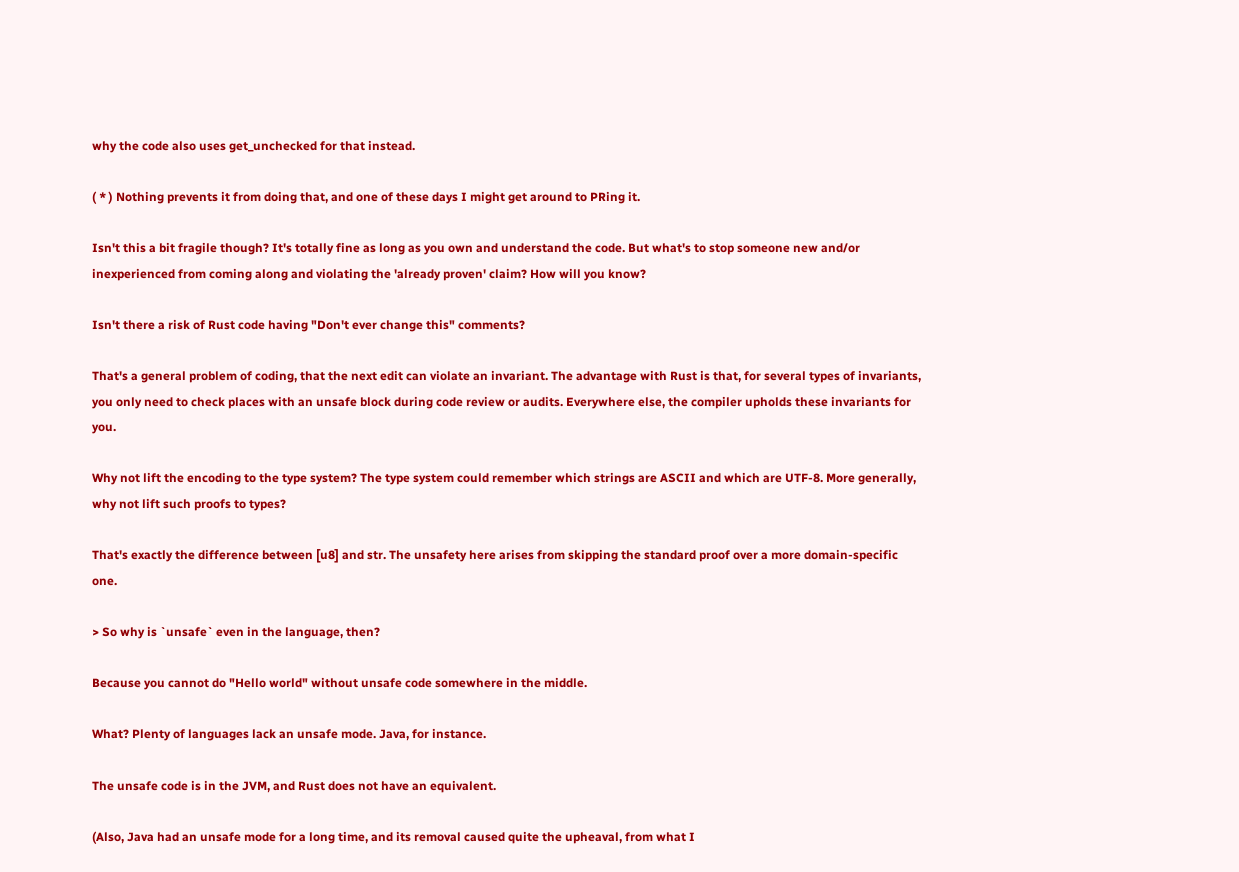why the code also uses get_unchecked for that instead.

( * ) Nothing prevents it from doing that, and one of these days I might get around to PRing it.

Isn't this a bit fragile though? It's totally fine as long as you own and understand the code. But what's to stop someone new and/or inexperienced from coming along and violating the 'already proven' claim? How will you know?

Isn't there a risk of Rust code having "Don't ever change this" comments?

That's a general problem of coding, that the next edit can violate an invariant. The advantage with Rust is that, for several types of invariants, you only need to check places with an unsafe block during code review or audits. Everywhere else, the compiler upholds these invariants for you.

Why not lift the encoding to the type system? The type system could remember which strings are ASCII and which are UTF-8. More generally, why not lift such proofs to types?

That's exactly the difference between [u8] and str. The unsafety here arises from skipping the standard proof over a more domain-specific one.

> So why is `unsafe` even in the language, then?

Because you cannot do "Hello world" without unsafe code somewhere in the middle.

What? Plenty of languages lack an unsafe mode. Java, for instance.

The unsafe code is in the JVM, and Rust does not have an equivalent.

(Also, Java had an unsafe mode for a long time, and its removal caused quite the upheaval, from what I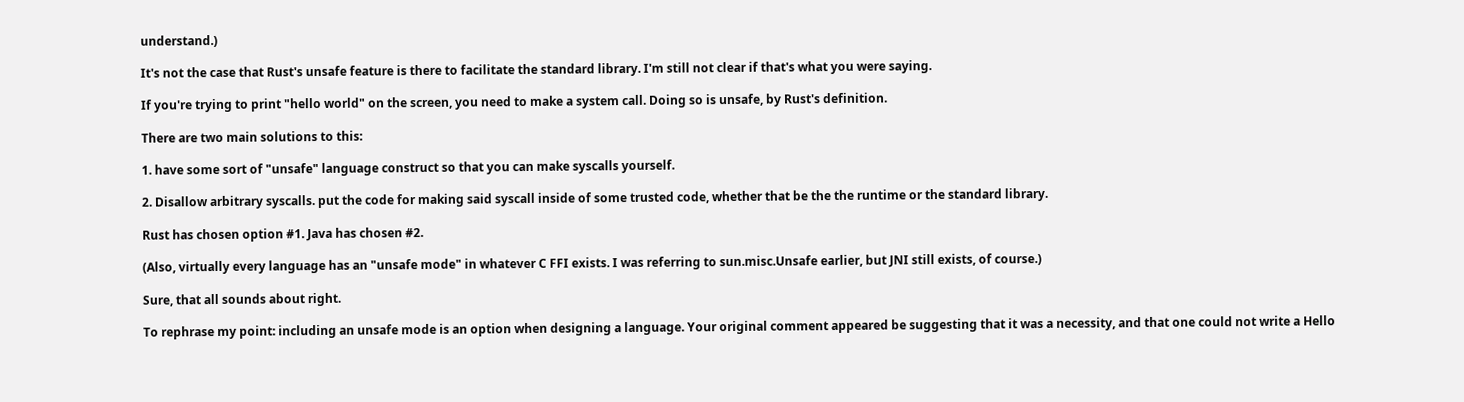understand.)

It's not the case that Rust's unsafe feature is there to facilitate the standard library. I'm still not clear if that's what you were saying.

If you're trying to print "hello world" on the screen, you need to make a system call. Doing so is unsafe, by Rust's definition.

There are two main solutions to this:

1. have some sort of "unsafe" language construct so that you can make syscalls yourself.

2. Disallow arbitrary syscalls. put the code for making said syscall inside of some trusted code, whether that be the the runtime or the standard library.

Rust has chosen option #1. Java has chosen #2.

(Also, virtually every language has an "unsafe mode" in whatever C FFI exists. I was referring to sun.misc.Unsafe earlier, but JNI still exists, of course.)

Sure, that all sounds about right.

To rephrase my point: including an unsafe mode is an option when designing a language. Your original comment appeared be suggesting that it was a necessity, and that one could not write a Hello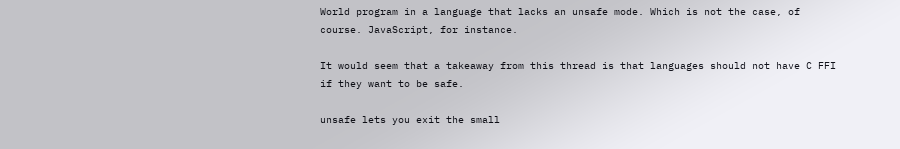World program in a language that lacks an unsafe mode. Which is not the case, of course. JavaScript, for instance.

It would seem that a takeaway from this thread is that languages should not have C FFI if they want to be safe.

unsafe lets you exit the small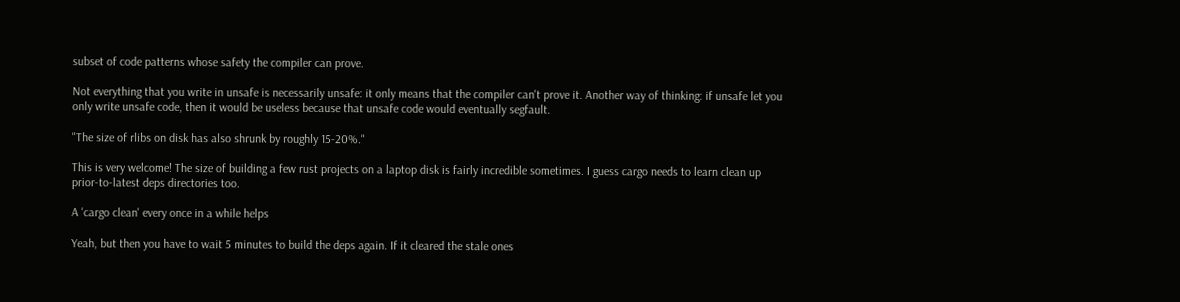subset of code patterns whose safety the compiler can prove.

Not everything that you write in unsafe is necessarily unsafe: it only means that the compiler can't prove it. Another way of thinking: if unsafe let you only write unsafe code, then it would be useless because that unsafe code would eventually segfault.

"The size of rlibs on disk has also shrunk by roughly 15-20%."

This is very welcome! The size of building a few rust projects on a laptop disk is fairly incredible sometimes. I guess cargo needs to learn clean up prior-to-latest deps directories too.

A 'cargo clean' every once in a while helps

Yeah, but then you have to wait 5 minutes to build the deps again. If it cleared the stale ones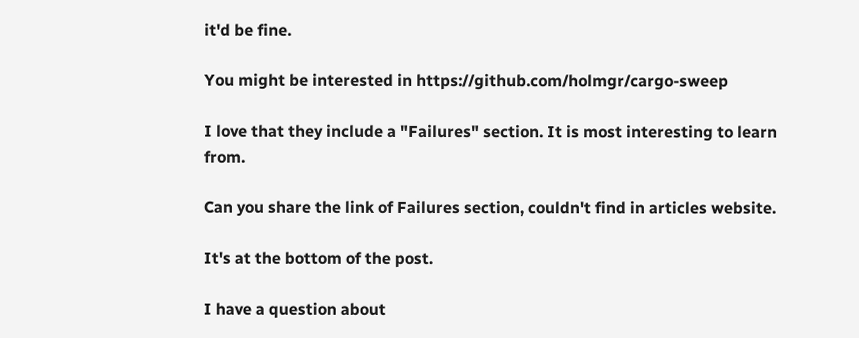it'd be fine.

You might be interested in https://github.com/holmgr/cargo-sweep

I love that they include a "Failures" section. It is most interesting to learn from.

Can you share the link of Failures section, couldn't find in articles website.

It's at the bottom of the post.

I have a question about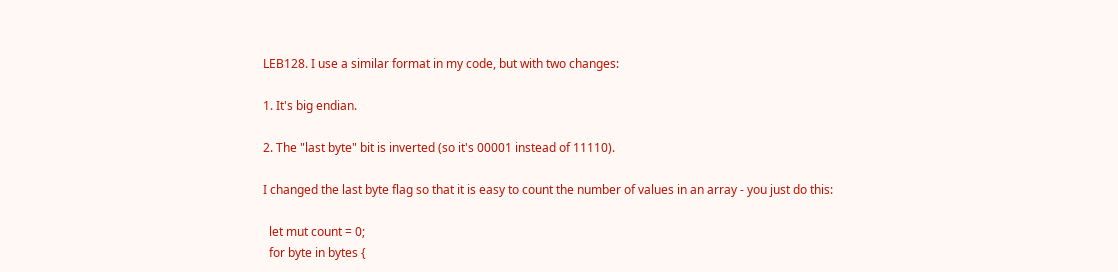LEB128. I use a similar format in my code, but with two changes:

1. It's big endian.

2. The "last byte" bit is inverted (so it's 00001 instead of 11110).

I changed the last byte flag so that it is easy to count the number of values in an array - you just do this:

  let mut count = 0;
  for byte in bytes {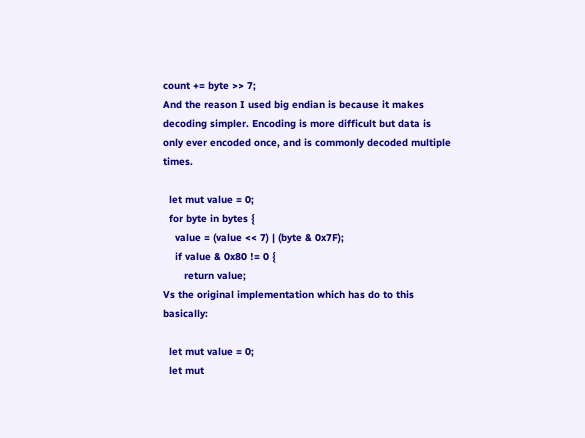count += byte >> 7;
And the reason I used big endian is because it makes decoding simpler. Encoding is more difficult but data is only ever encoded once, and is commonly decoded multiple times.

  let mut value = 0;
  for byte in bytes {
    value = (value << 7) | (byte & 0x7F);
    if value & 0x80 != 0 {
       return value;
Vs the original implementation which has do to this basically:

  let mut value = 0;
  let mut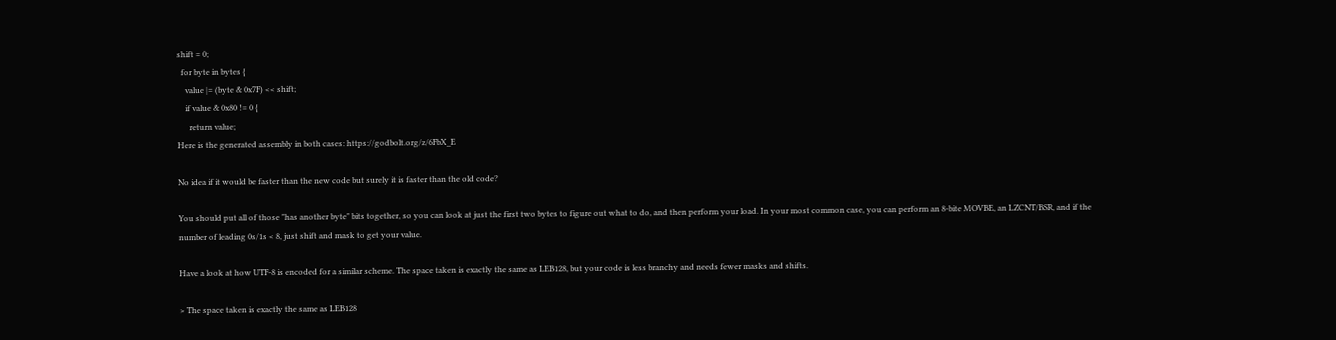shift = 0;
  for byte in bytes {
    value |= (byte & 0x7F) << shift;
    if value & 0x80 != 0 {
      return value;
Here is the generated assembly in both cases: https://godbolt.org/z/6FbX_E

No idea if it would be faster than the new code but surely it is faster than the old code?

You should put all of those "has another byte" bits together, so you can look at just the first two bytes to figure out what to do, and then perform your load. In your most common case, you can perform an 8-bite MOVBE, an LZCNT/BSR, and if the number of leading 0s/1s < 8, just shift and mask to get your value.

Have a look at how UTF-8 is encoded for a similar scheme. The space taken is exactly the same as LEB128, but your code is less branchy and needs fewer masks and shifts.

> The space taken is exactly the same as LEB128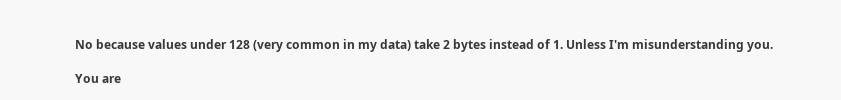No because values under 128 (very common in my data) take 2 bytes instead of 1. Unless I'm misunderstanding you.

You are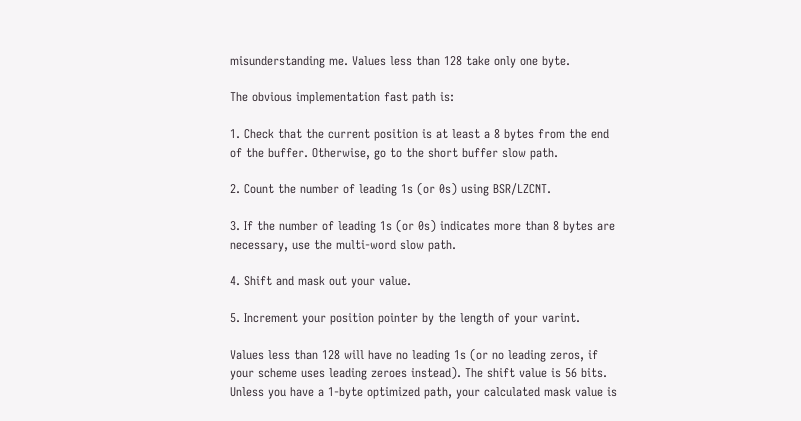misunderstanding me. Values less than 128 take only one byte.

The obvious implementation fast path is:

1. Check that the current position is at least a 8 bytes from the end of the buffer. Otherwise, go to the short buffer slow path.

2. Count the number of leading 1s (or 0s) using BSR/LZCNT.

3. If the number of leading 1s (or 0s) indicates more than 8 bytes are necessary, use the multi-word slow path.

4. Shift and mask out your value.

5. Increment your position pointer by the length of your varint.

Values less than 128 will have no leading 1s (or no leading zeros, if your scheme uses leading zeroes instead). The shift value is 56 bits. Unless you have a 1-byte optimized path, your calculated mask value is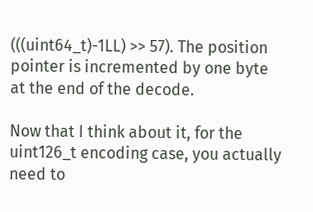(((uint64_t)-1LL) >> 57). The position pointer is incremented by one byte at the end of the decode.

Now that I think about it, for the uint126_t encoding case, you actually need to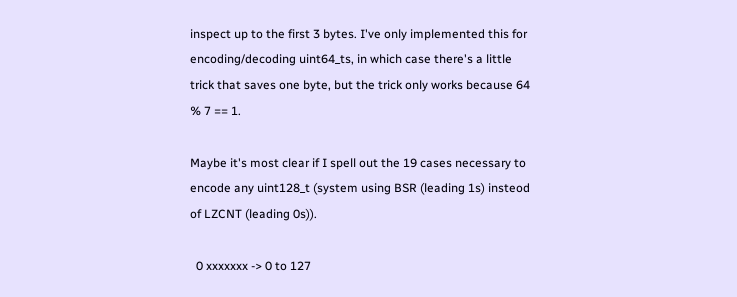inspect up to the first 3 bytes. I've only implemented this for encoding/decoding uint64_ts, in which case there's a little trick that saves one byte, but the trick only works because 64 % 7 == 1.

Maybe it's most clear if I spell out the 19 cases necessary to encode any uint128_t (system using BSR (leading 1s) insteod of LZCNT (leading 0s)).

  0 xxxxxxx -> 0 to 127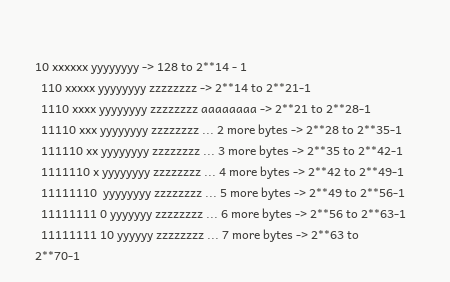10 xxxxxx yyyyyyyy -> 128 to 2**14 - 1
  110 xxxxx yyyyyyyy zzzzzzzz -> 2**14 to 2**21-1
  1110 xxxx yyyyyyyy zzzzzzzz aaaaaaaa -> 2**21 to 2**28-1
  11110 xxx yyyyyyyy zzzzzzzz ... 2 more bytes -> 2**28 to 2**35-1
  111110 xx yyyyyyyy zzzzzzzz ... 3 more bytes -> 2**35 to 2**42-1
  1111110 x yyyyyyyy zzzzzzzz ... 4 more bytes -> 2**42 to 2**49-1
  11111110  yyyyyyyy zzzzzzzz ... 5 more bytes -> 2**49 to 2**56-1
  11111111 0 yyyyyyy zzzzzzzz ... 6 more bytes -> 2**56 to 2**63-1
  11111111 10 yyyyyy zzzzzzzz ... 7 more bytes -> 2**63 to 2**70-1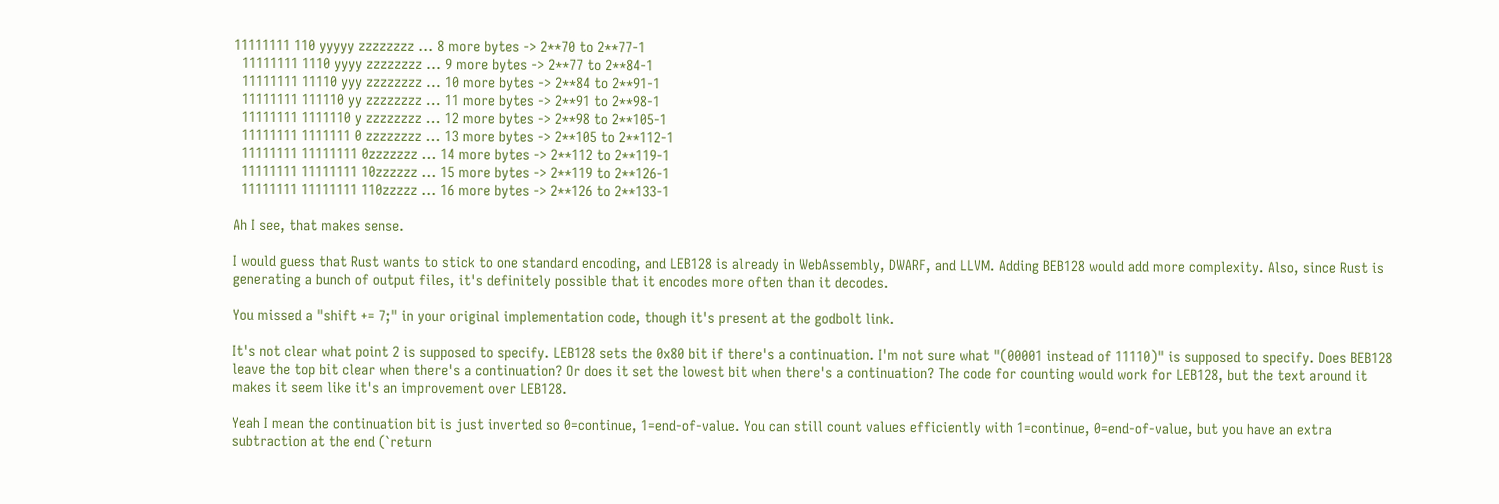11111111 110 yyyyy zzzzzzzz ... 8 more bytes -> 2**70 to 2**77-1
  11111111 1110 yyyy zzzzzzzz ... 9 more bytes -> 2**77 to 2**84-1
  11111111 11110 yyy zzzzzzzz ... 10 more bytes -> 2**84 to 2**91-1
  11111111 111110 yy zzzzzzzz ... 11 more bytes -> 2**91 to 2**98-1
  11111111 1111110 y zzzzzzzz ... 12 more bytes -> 2**98 to 2**105-1
  11111111 1111111 0 zzzzzzzz ... 13 more bytes -> 2**105 to 2**112-1
  11111111 11111111 0zzzzzzz ... 14 more bytes -> 2**112 to 2**119-1
  11111111 11111111 10zzzzzz ... 15 more bytes -> 2**119 to 2**126-1
  11111111 11111111 110zzzzz ... 16 more bytes -> 2**126 to 2**133-1

Ah I see, that makes sense.

I would guess that Rust wants to stick to one standard encoding, and LEB128 is already in WebAssembly, DWARF, and LLVM. Adding BEB128 would add more complexity. Also, since Rust is generating a bunch of output files, it's definitely possible that it encodes more often than it decodes.

You missed a "shift += 7;" in your original implementation code, though it's present at the godbolt link.

It's not clear what point 2 is supposed to specify. LEB128 sets the 0x80 bit if there's a continuation. I'm not sure what "(00001 instead of 11110)" is supposed to specify. Does BEB128 leave the top bit clear when there's a continuation? Or does it set the lowest bit when there's a continuation? The code for counting would work for LEB128, but the text around it makes it seem like it's an improvement over LEB128.

Yeah I mean the continuation bit is just inverted so 0=continue, 1=end-of-value. You can still count values efficiently with 1=continue, 0=end-of-value, but you have an extra subtraction at the end (`return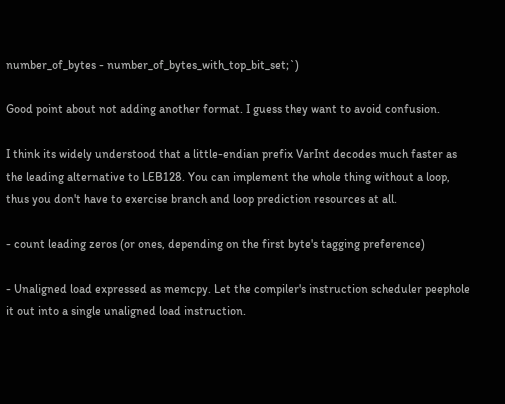number_of_bytes - number_of_bytes_with_top_bit_set;`)

Good point about not adding another format. I guess they want to avoid confusion.

I think its widely understood that a little-endian prefix VarInt decodes much faster as the leading alternative to LEB128. You can implement the whole thing without a loop, thus you don't have to exercise branch and loop prediction resources at all.

- count leading zeros (or ones, depending on the first byte's tagging preference)

- Unaligned load expressed as memcpy. Let the compiler's instruction scheduler peephole it out into a single unaligned load instruction.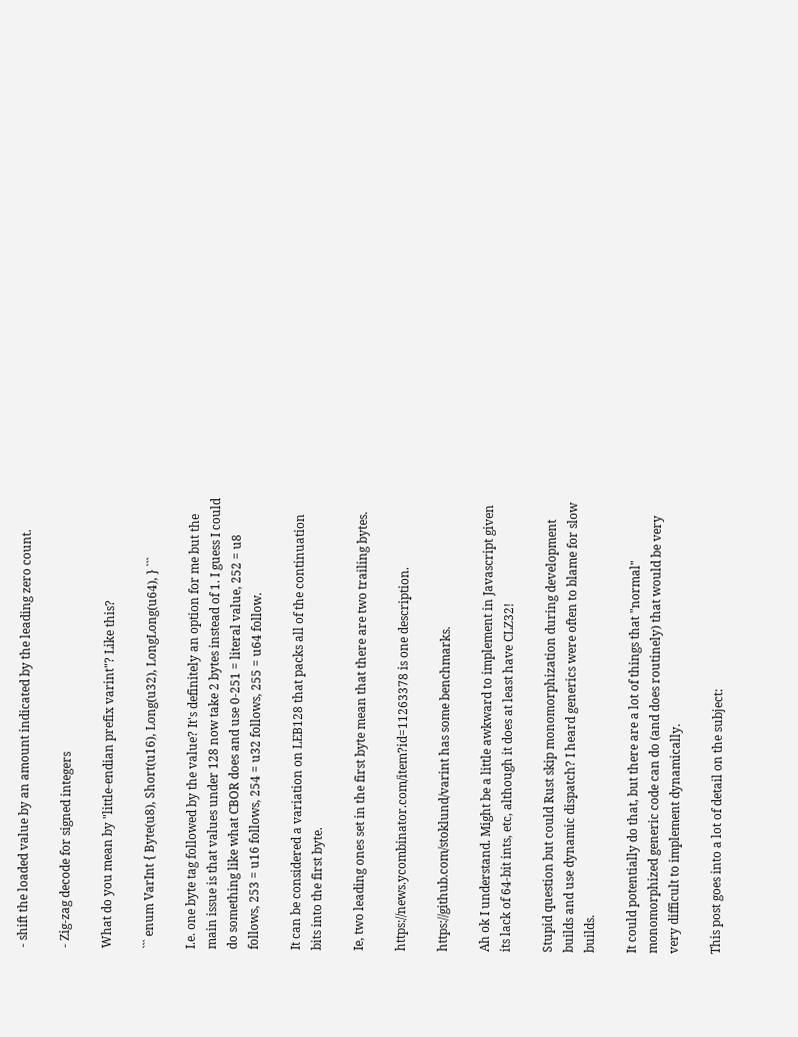- shift the loaded value by an amount indicated by the leading zero count.

- Zig-zag decode for signed integers

What do you mean by "little-endian prefix varint"? Like this?

``` enum VarInt { Byte(u8), Short(u16), Long(u32), LongLong(u64), } ```

I.e. one byte tag followed by the value? It's definitely an option for me but the main issue is that values under 128 now take 2 bytes instead of 1. I guess I could do something like what CBOR does and use 0-251 = literal value, 252 = u8 follows, 253 = u16 follows, 254 = u32 follows, 255 = u64 follow.

It can be considered a variation on LEB128 that packs all of the continuation bits into the first byte.

Ie, two leading ones set in the first byte mean that there are two trailing bytes.

https://news.ycombinator.com/item?id=11263378 is one description.

https://github.com/stoklund/varint has some benchmarks.

Ah ok I understand. Might be a little awkward to implement in Javascript given its lack of 64-bit ints, etc, although it does at least have CLZ32!

Stupid question but could Rust skip monomorphization during development builds and use dynamic dispatch? I heard generics were often to blame for slow builds.

It could potentially do that, but there are a lot of things that "normal" monomorphized generic code can do (and does routinely) that would be very very difficult to implement dynamically.

This post goes into a lot of detail on the subject: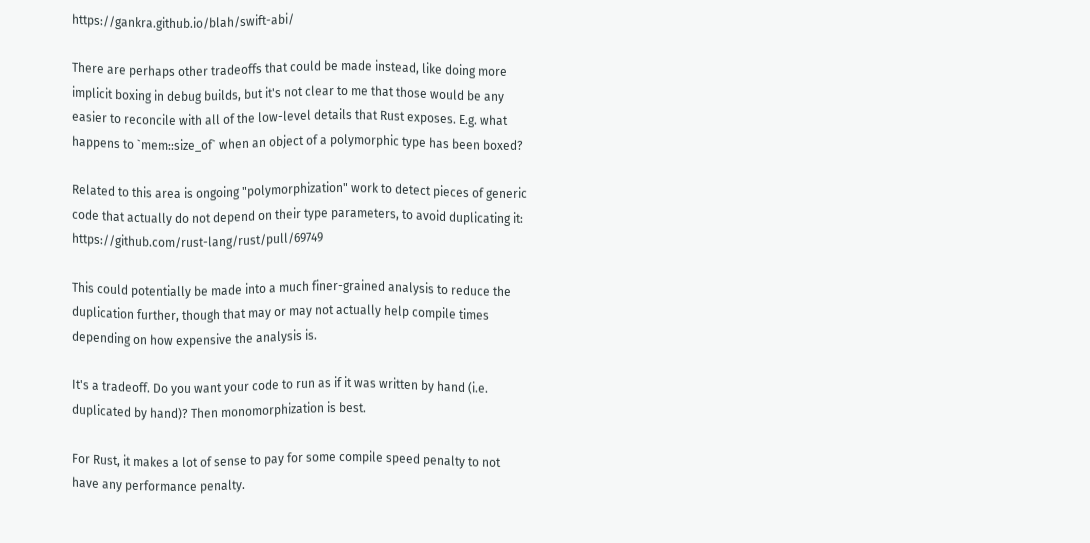https://gankra.github.io/blah/swift-abi/

There are perhaps other tradeoffs that could be made instead, like doing more implicit boxing in debug builds, but it's not clear to me that those would be any easier to reconcile with all of the low-level details that Rust exposes. E.g. what happens to `mem::size_of` when an object of a polymorphic type has been boxed?

Related to this area is ongoing "polymorphization" work to detect pieces of generic code that actually do not depend on their type parameters, to avoid duplicating it: https://github.com/rust-lang/rust/pull/69749

This could potentially be made into a much finer-grained analysis to reduce the duplication further, though that may or may not actually help compile times depending on how expensive the analysis is.

It's a tradeoff. Do you want your code to run as if it was written by hand (i.e. duplicated by hand)? Then monomorphization is best.

For Rust, it makes a lot of sense to pay for some compile speed penalty to not have any performance penalty.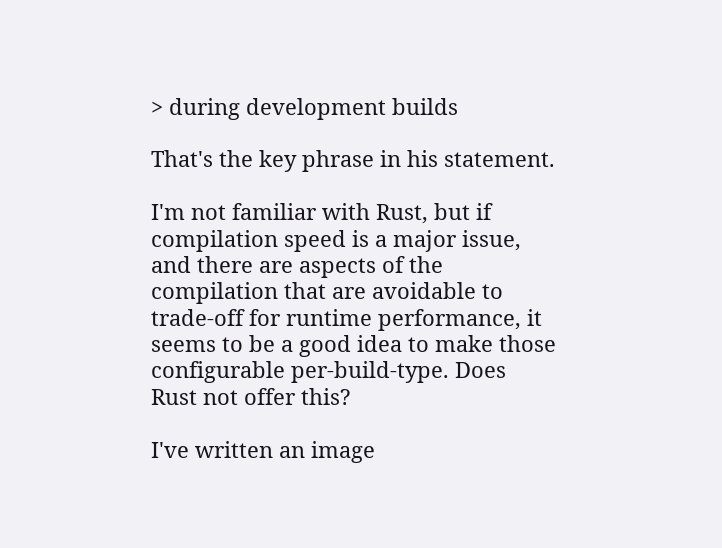> during development builds

That's the key phrase in his statement.

I'm not familiar with Rust, but if compilation speed is a major issue, and there are aspects of the compilation that are avoidable to trade-off for runtime performance, it seems to be a good idea to make those configurable per-build-type. Does Rust not offer this?

I've written an image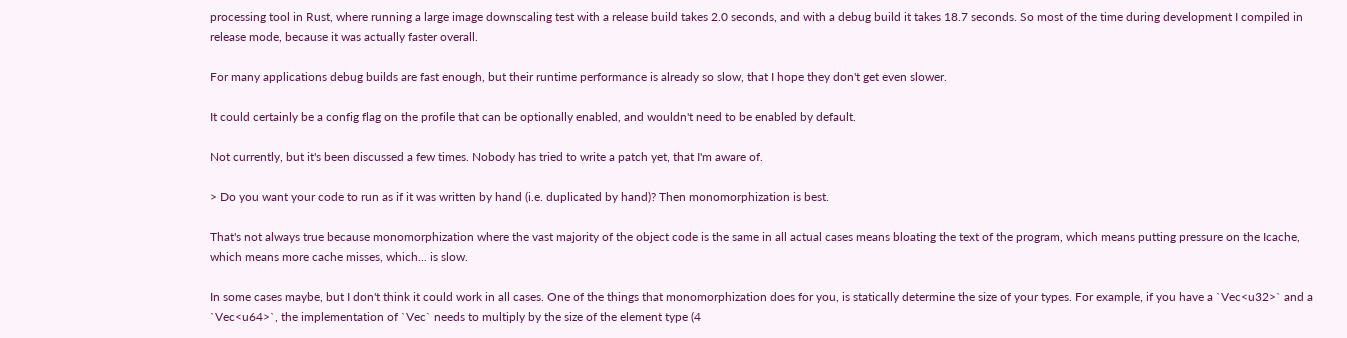processing tool in Rust, where running a large image downscaling test with a release build takes 2.0 seconds, and with a debug build it takes 18.7 seconds. So most of the time during development I compiled in release mode, because it was actually faster overall.

For many applications debug builds are fast enough, but their runtime performance is already so slow, that I hope they don't get even slower.

It could certainly be a config flag on the profile that can be optionally enabled, and wouldn't need to be enabled by default.

Not currently, but it's been discussed a few times. Nobody has tried to write a patch yet, that I'm aware of.

> Do you want your code to run as if it was written by hand (i.e. duplicated by hand)? Then monomorphization is best.

That's not always true because monomorphization where the vast majority of the object code is the same in all actual cases means bloating the text of the program, which means putting pressure on the Icache, which means more cache misses, which... is slow.

In some cases maybe, but I don't think it could work in all cases. One of the things that monomorphization does for you, is statically determine the size of your types. For example, if you have a `Vec<u32>` and a `Vec<u64>`, the implementation of `Vec` needs to multiply by the size of the element type (4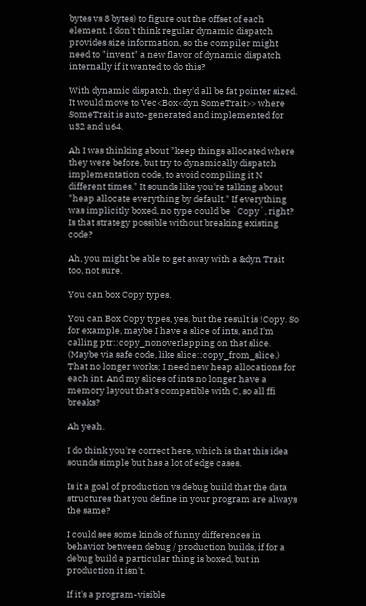bytes vs 8 bytes) to figure out the offset of each element. I don't think regular dynamic dispatch provides size information, so the compiler might need to "invent" a new flavor of dynamic dispatch internally if it wanted to do this?

With dynamic dispatch, they'd all be fat pointer sized. It would move to Vec<Box<dyn SomeTrait>> where SomeTrait is auto-generated and implemented for u32 and u64.

Ah I was thinking about "keep things allocated where they were before, but try to dynamically dispatch implementation code, to avoid compiling it N different times." It sounds like you're talking about "heap allocate everything by default." If everything was implicitly boxed, no type could be `Copy`, right? Is that strategy possible without breaking existing code?

Ah, you might be able to get away with a &dyn Trait too, not sure.

You can box Copy types.

You can Box Copy types, yes, but the result is !Copy. So for example, maybe I have a slice of ints, and I'm calling ptr::copy_nonoverlapping on that slice. (Maybe via safe code, like slice::copy_from_slice.) That no longer works; I need new heap allocations for each int. And my slices of ints no longer have a memory layout that's compatible with C, so all ffi breaks?

Ah yeah.

I do think you're correct here, which is that this idea sounds simple but has a lot of edge cases.

Is it a goal of production vs debug build that the data structures that you define in your program are always the same?

I could see some kinds of funny differences in behavior between debug / production builds, if for a debug build a particular thing is boxed, but in production it isn't.

If it's a program-visible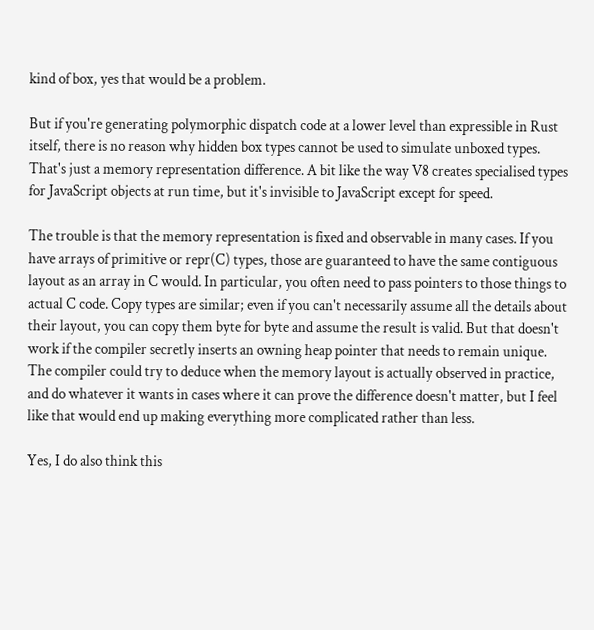kind of box, yes that would be a problem.

But if you're generating polymorphic dispatch code at a lower level than expressible in Rust itself, there is no reason why hidden box types cannot be used to simulate unboxed types. That's just a memory representation difference. A bit like the way V8 creates specialised types for JavaScript objects at run time, but it's invisible to JavaScript except for speed.

The trouble is that the memory representation is fixed and observable in many cases. If you have arrays of primitive or repr(C) types, those are guaranteed to have the same contiguous layout as an array in C would. In particular, you often need to pass pointers to those things to actual C code. Copy types are similar; even if you can't necessarily assume all the details about their layout, you can copy them byte for byte and assume the result is valid. But that doesn't work if the compiler secretly inserts an owning heap pointer that needs to remain unique. The compiler could try to deduce when the memory layout is actually observed in practice, and do whatever it wants in cases where it can prove the difference doesn't matter, but I feel like that would end up making everything more complicated rather than less.

Yes, I do also think this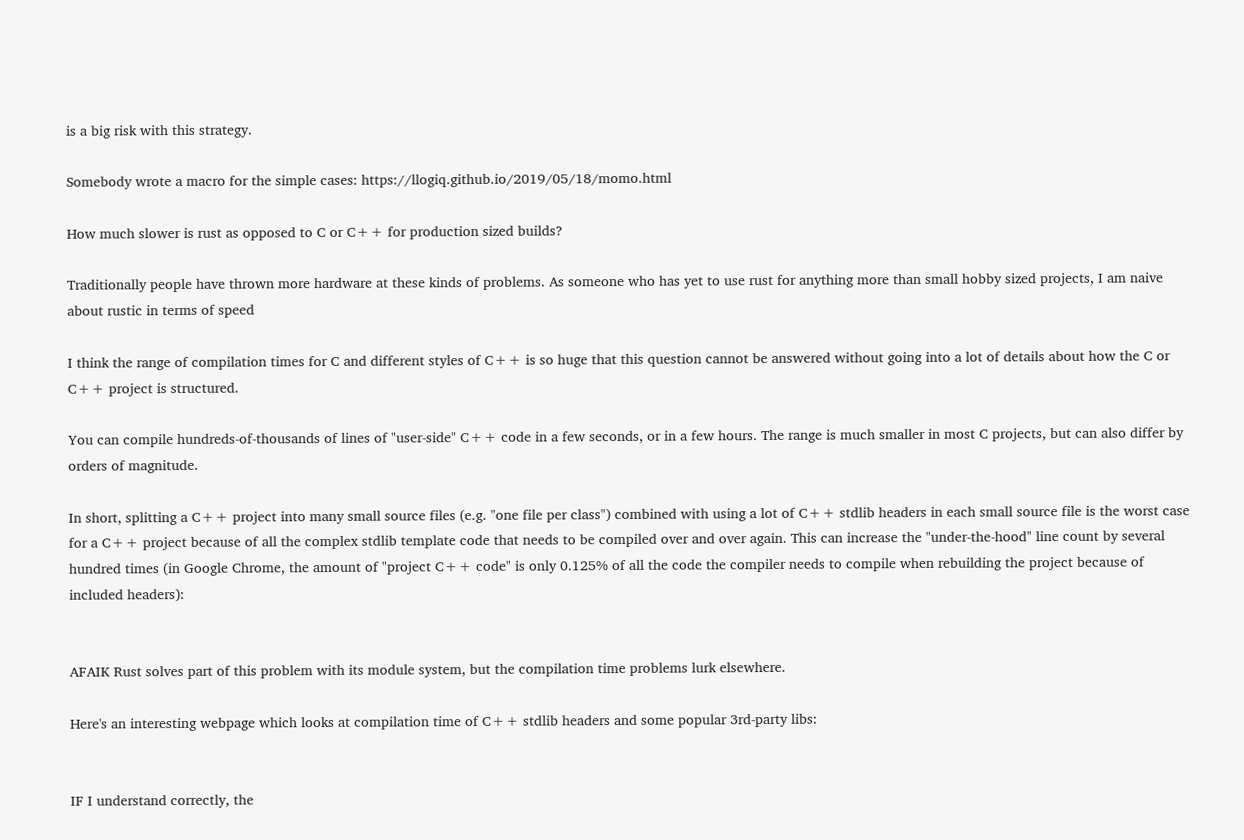is a big risk with this strategy.

Somebody wrote a macro for the simple cases: https://llogiq.github.io/2019/05/18/momo.html

How much slower is rust as opposed to C or C++ for production sized builds?

Traditionally people have thrown more hardware at these kinds of problems. As someone who has yet to use rust for anything more than small hobby sized projects, I am naive about rustic in terms of speed

I think the range of compilation times for C and different styles of C++ is so huge that this question cannot be answered without going into a lot of details about how the C or C++ project is structured.

You can compile hundreds-of-thousands of lines of "user-side" C++ code in a few seconds, or in a few hours. The range is much smaller in most C projects, but can also differ by orders of magnitude.

In short, splitting a C++ project into many small source files (e.g. "one file per class") combined with using a lot of C++ stdlib headers in each small source file is the worst case for a C++ project because of all the complex stdlib template code that needs to be compiled over and over again. This can increase the "under-the-hood" line count by several hundred times (in Google Chrome, the amount of "project C++ code" is only 0.125% of all the code the compiler needs to compile when rebuilding the project because of included headers):


AFAIK Rust solves part of this problem with its module system, but the compilation time problems lurk elsewhere.

Here's an interesting webpage which looks at compilation time of C++ stdlib headers and some popular 3rd-party libs:


IF I understand correctly, the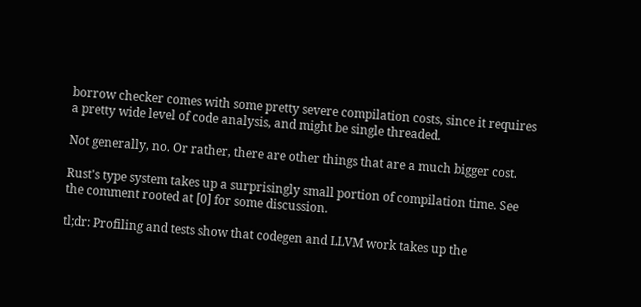borrow checker comes with some pretty severe compilation costs, since it requires a pretty wide level of code analysis, and might be single threaded.

Not generally, no. Or rather, there are other things that are a much bigger cost.

Rust's type system takes up a surprisingly small portion of compilation time. See the comment rooted at [0] for some discussion.

tl;dr: Profiling and tests show that codegen and LLVM work takes up the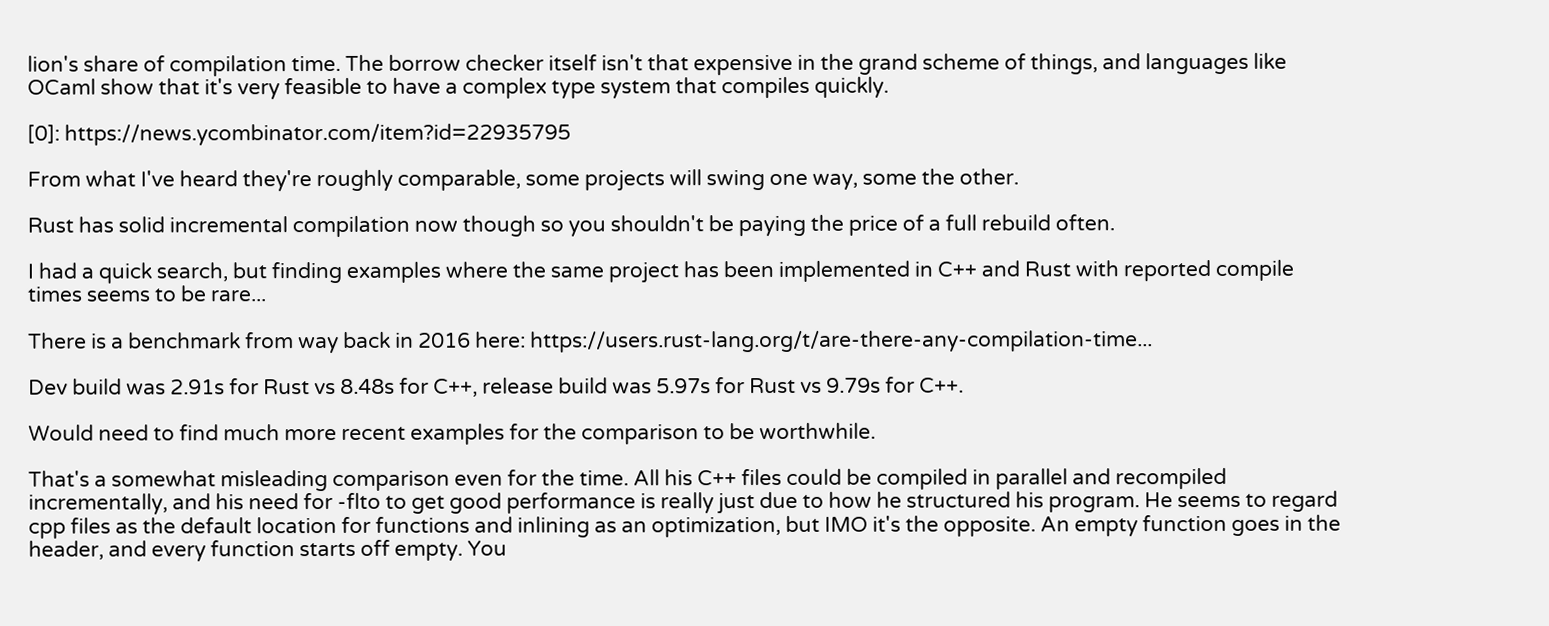lion's share of compilation time. The borrow checker itself isn't that expensive in the grand scheme of things, and languages like OCaml show that it's very feasible to have a complex type system that compiles quickly.

[0]: https://news.ycombinator.com/item?id=22935795

From what I've heard they're roughly comparable, some projects will swing one way, some the other.

Rust has solid incremental compilation now though so you shouldn't be paying the price of a full rebuild often.

I had a quick search, but finding examples where the same project has been implemented in C++ and Rust with reported compile times seems to be rare...

There is a benchmark from way back in 2016 here: https://users.rust-lang.org/t/are-there-any-compilation-time...

Dev build was 2.91s for Rust vs 8.48s for C++, release build was 5.97s for Rust vs 9.79s for C++.

Would need to find much more recent examples for the comparison to be worthwhile.

That's a somewhat misleading comparison even for the time. All his C++ files could be compiled in parallel and recompiled incrementally, and his need for -flto to get good performance is really just due to how he structured his program. He seems to regard cpp files as the default location for functions and inlining as an optimization, but IMO it's the opposite. An empty function goes in the header, and every function starts off empty. You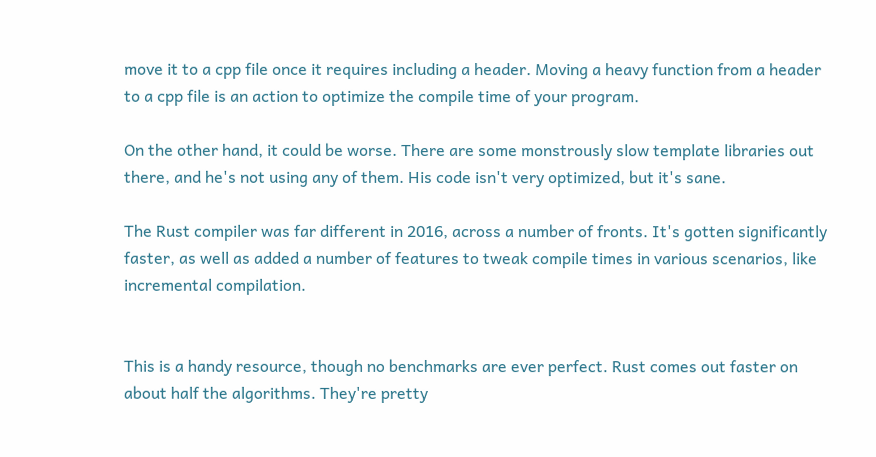move it to a cpp file once it requires including a header. Moving a heavy function from a header to a cpp file is an action to optimize the compile time of your program.

On the other hand, it could be worse. There are some monstrously slow template libraries out there, and he's not using any of them. His code isn't very optimized, but it's sane.

The Rust compiler was far different in 2016, across a number of fronts. It's gotten significantly faster, as well as added a number of features to tweak compile times in various scenarios, like incremental compilation.


This is a handy resource, though no benchmarks are ever perfect. Rust comes out faster on about half the algorithms. They're pretty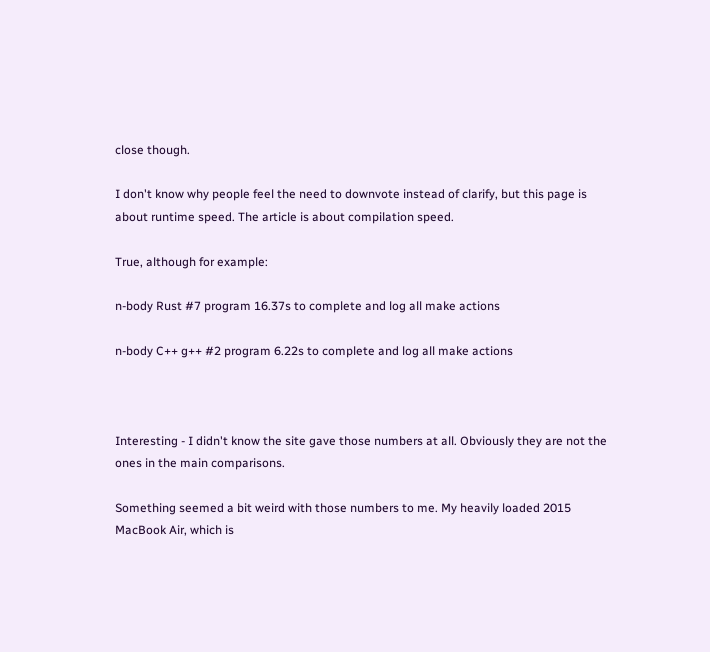close though.

I don't know why people feel the need to downvote instead of clarify, but this page is about runtime speed. The article is about compilation speed.

True, although for example:

n-body Rust #7 program 16.37s to complete and log all make actions

n-body C++ g++ #2 program 6.22s to complete and log all make actions



Interesting - I didn't know the site gave those numbers at all. Obviously they are not the ones in the main comparisons.

Something seemed a bit weird with those numbers to me. My heavily loaded 2015 MacBook Air, which is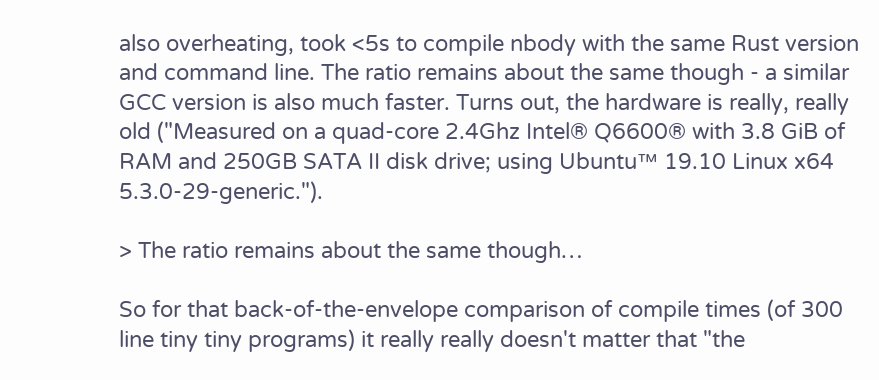also overheating, took <5s to compile nbody with the same Rust version and command line. The ratio remains about the same though - a similar GCC version is also much faster. Turns out, the hardware is really, really old ("Measured on a quad-core 2.4Ghz Intel® Q6600® with 3.8 GiB of RAM and 250GB SATA II disk drive; using Ubuntu™ 19.10 Linux x64 5.3.0-29-generic.").

> The ratio remains about the same though…

So for that back-of-the-envelope comparison of compile times (of 300 line tiny tiny programs) it really really doesn't matter that "the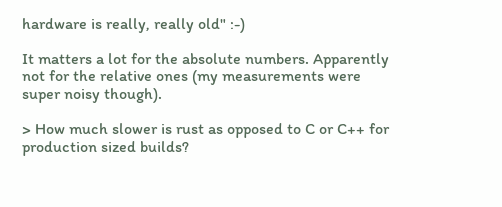hardware is really, really old" :-)

It matters a lot for the absolute numbers. Apparently not for the relative ones (my measurements were super noisy though).

> How much slower is rust as opposed to C or C++ for production sized builds?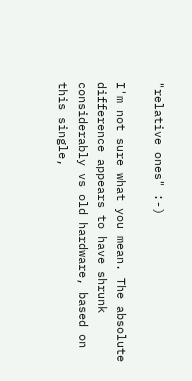"relative ones" :-)

I'm not sure what you mean. The absolute difference appears to have shrunk considerably vs old hardware, based on this single,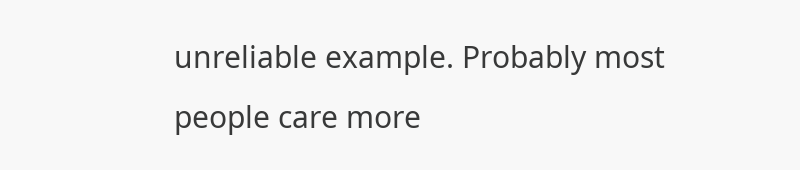unreliable example. Probably most people care more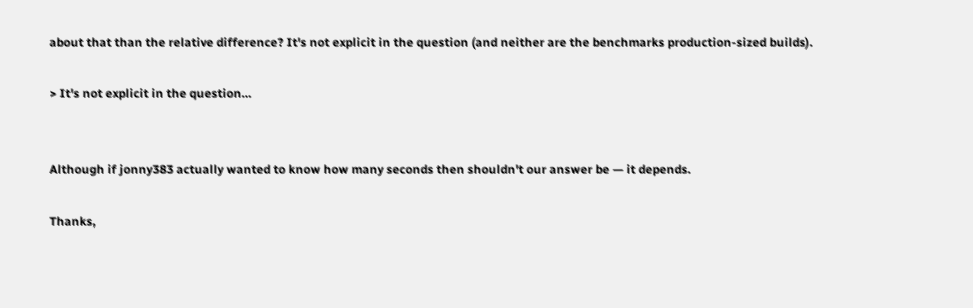about that than the relative difference? It's not explicit in the question (and neither are the benchmarks production-sized builds).

> It's not explicit in the question…


Although if jonny383 actually wanted to know how many seconds then shouldn't our answer be — it depends.

Thanks,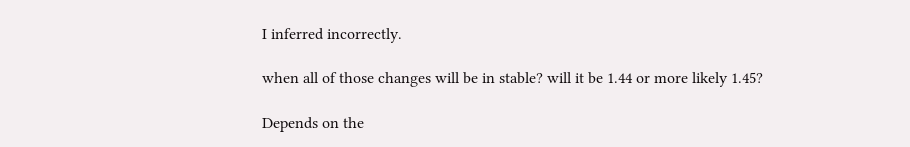I inferred incorrectly.

when all of those changes will be in stable? will it be 1.44 or more likely 1.45?

Depends on the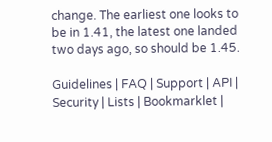change. The earliest one looks to be in 1.41, the latest one landed two days ago, so should be 1.45.

Guidelines | FAQ | Support | API | Security | Lists | Bookmarklet |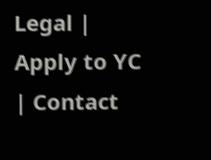Legal | Apply to YC | Contact